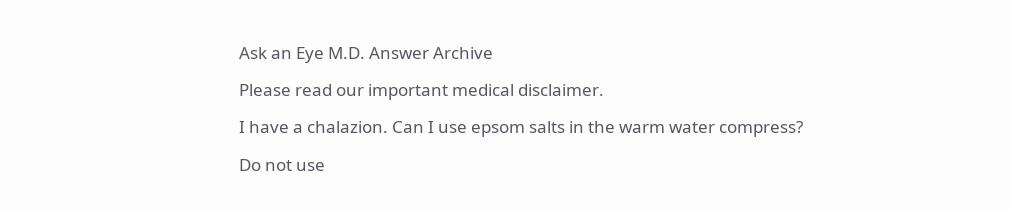Ask an Eye M.D. Answer Archive

Please read our important medical disclaimer.

I have a chalazion. Can I use epsom salts in the warm water compress?

Do not use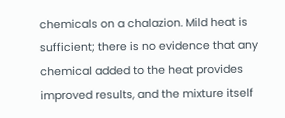chemicals on a chalazion. Mild heat is sufficient; there is no evidence that any chemical added to the heat provides improved results, and the mixture itself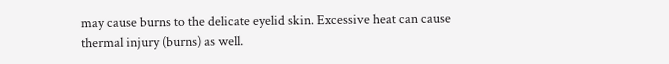may cause burns to the delicate eyelid skin. Excessive heat can cause thermal injury (burns) as well.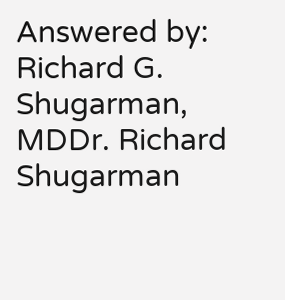Answered by: Richard G. Shugarman, MDDr. Richard Shugarman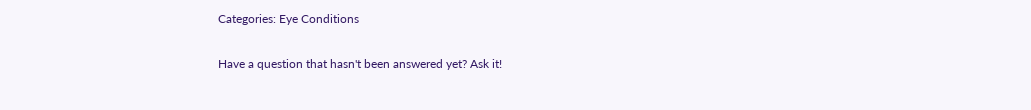Categories: Eye Conditions

Have a question that hasn't been answered yet? Ask it!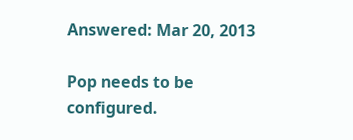Answered: Mar 20, 2013

Pop needs to be configured.